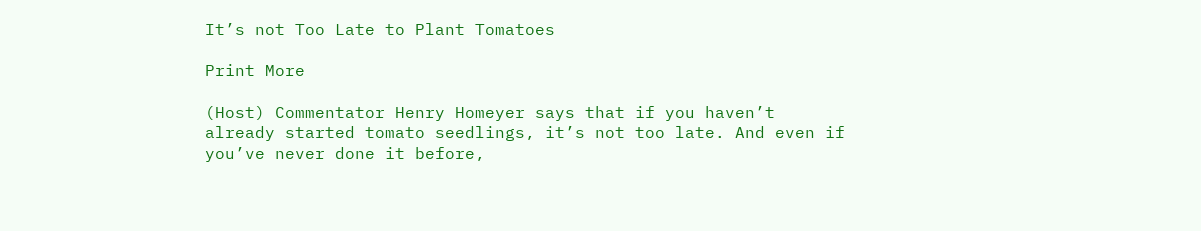It’s not Too Late to Plant Tomatoes

Print More

(Host) Commentator Henry Homeyer says that if you haven’t already started tomato seedlings, it’s not too late. And even if you’ve never done it before,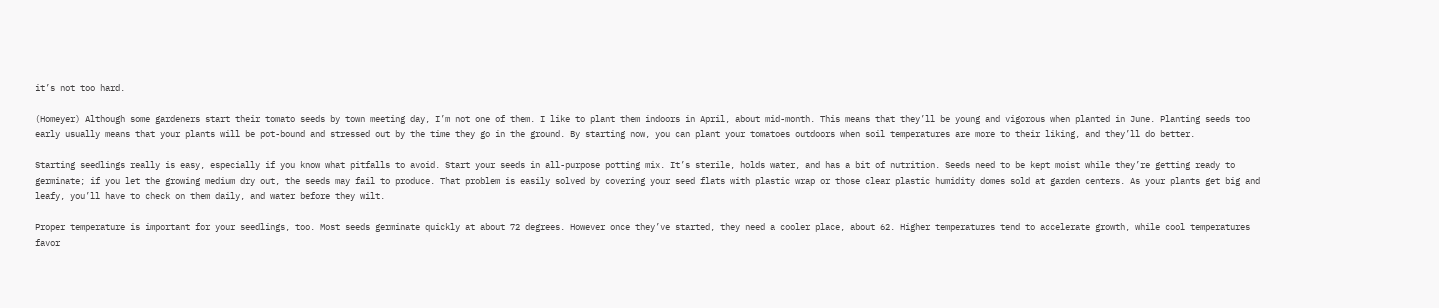it’s not too hard.

(Homeyer) Although some gardeners start their tomato seeds by town meeting day, I’m not one of them. I like to plant them indoors in April, about mid-month. This means that they’ll be young and vigorous when planted in June. Planting seeds too early usually means that your plants will be pot-bound and stressed out by the time they go in the ground. By starting now, you can plant your tomatoes outdoors when soil temperatures are more to their liking, and they’ll do better.

Starting seedlings really is easy, especially if you know what pitfalls to avoid. Start your seeds in all-purpose potting mix. It’s sterile, holds water, and has a bit of nutrition. Seeds need to be kept moist while they’re getting ready to germinate; if you let the growing medium dry out, the seeds may fail to produce. That problem is easily solved by covering your seed flats with plastic wrap or those clear plastic humidity domes sold at garden centers. As your plants get big and leafy, you’ll have to check on them daily, and water before they wilt.

Proper temperature is important for your seedlings, too. Most seeds germinate quickly at about 72 degrees. However once they’ve started, they need a cooler place, about 62. Higher temperatures tend to accelerate growth, while cool temperatures favor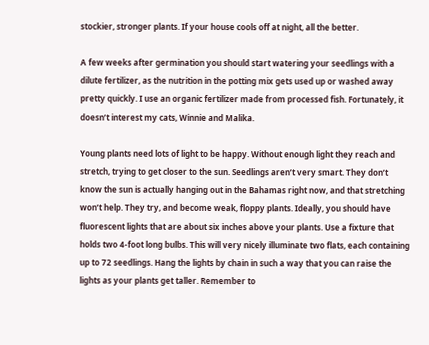stockier, stronger plants. If your house cools off at night, all the better.

A few weeks after germination you should start watering your seedlings with a dilute fertilizer, as the nutrition in the potting mix gets used up or washed away pretty quickly. I use an organic fertilizer made from processed fish. Fortunately, it doesn’t interest my cats, Winnie and Malika.

Young plants need lots of light to be happy. Without enough light they reach and stretch, trying to get closer to the sun. Seedlings aren’t very smart. They don’t know the sun is actually hanging out in the Bahamas right now, and that stretching won’t help. They try, and become weak, floppy plants. Ideally, you should have fluorescent lights that are about six inches above your plants. Use a fixture that holds two 4-foot long bulbs. This will very nicely illuminate two flats, each containing up to 72 seedlings. Hang the lights by chain in such a way that you can raise the lights as your plants get taller. Remember to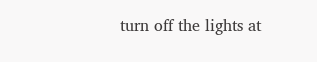turn off the lights at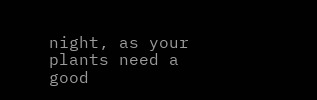night, as your plants need a good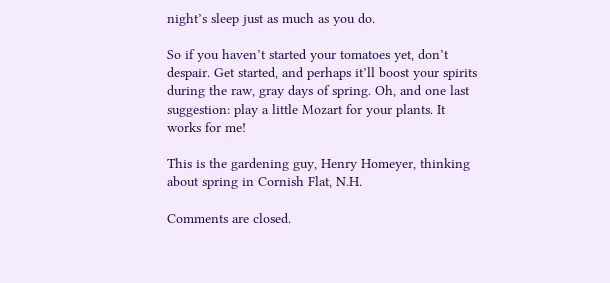night’s sleep just as much as you do.

So if you haven’t started your tomatoes yet, don’t despair. Get started, and perhaps it’ll boost your spirits during the raw, gray days of spring. Oh, and one last suggestion: play a little Mozart for your plants. It works for me!

This is the gardening guy, Henry Homeyer, thinking about spring in Cornish Flat, N.H.

Comments are closed.